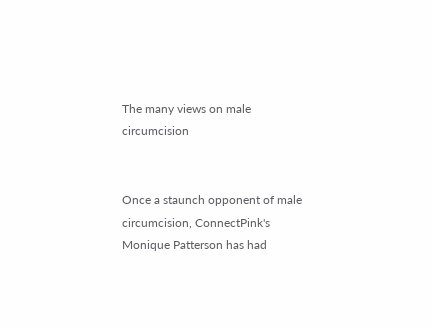The many views on male circumcision


Once a staunch opponent of male circumcision, ConnectPink's Monique Patterson has had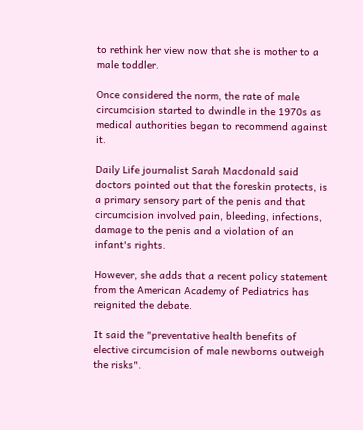to rethink her view now that she is mother to a male toddler.

Once considered the norm, the rate of male circumcision started to dwindle in the 1970s as medical authorities began to recommend against it.

Daily Life journalist Sarah Macdonald said doctors pointed out that the foreskin protects, is a primary sensory part of the penis and that circumcision involved pain, bleeding, infections, damage to the penis and a violation of an infant's rights.

However, she adds that a recent policy statement from the American Academy of Pediatrics has reignited the debate.

It said the "preventative health benefits of elective circumcision of male newborns outweigh the risks".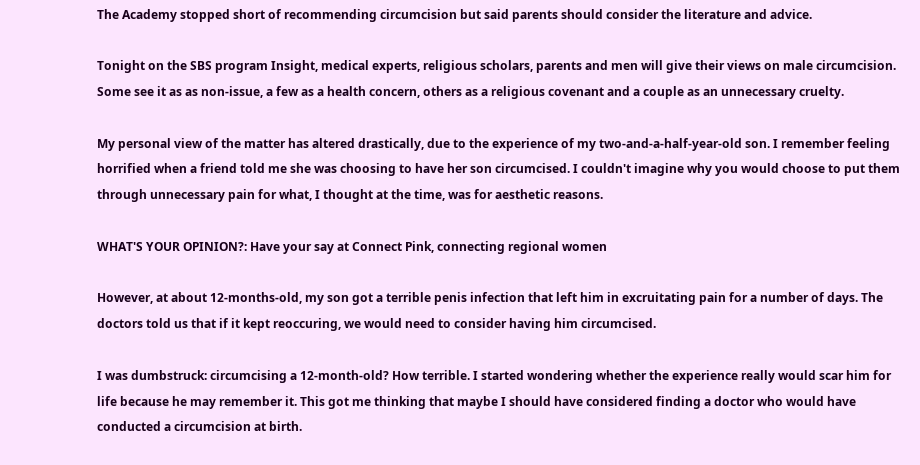The Academy stopped short of recommending circumcision but said parents should consider the literature and advice.

Tonight on the SBS program Insight, medical experts, religious scholars, parents and men will give their views on male circumcision. Some see it as as non-issue, a few as a health concern, others as a religious covenant and a couple as an unnecessary cruelty.

My personal view of the matter has altered drastically, due to the experience of my two-and-a-half-year-old son. I remember feeling horrified when a friend told me she was choosing to have her son circumcised. I couldn't imagine why you would choose to put them through unnecessary pain for what, I thought at the time, was for aesthetic reasons.

WHAT'S YOUR OPINION?: Have your say at Connect Pink, connecting regional women

However, at about 12-months-old, my son got a terrible penis infection that left him in excruitating pain for a number of days. The doctors told us that if it kept reoccuring, we would need to consider having him circumcised.

I was dumbstruck: circumcising a 12-month-old? How terrible. I started wondering whether the experience really would scar him for life because he may remember it. This got me thinking that maybe I should have considered finding a doctor who would have conducted a circumcision at birth.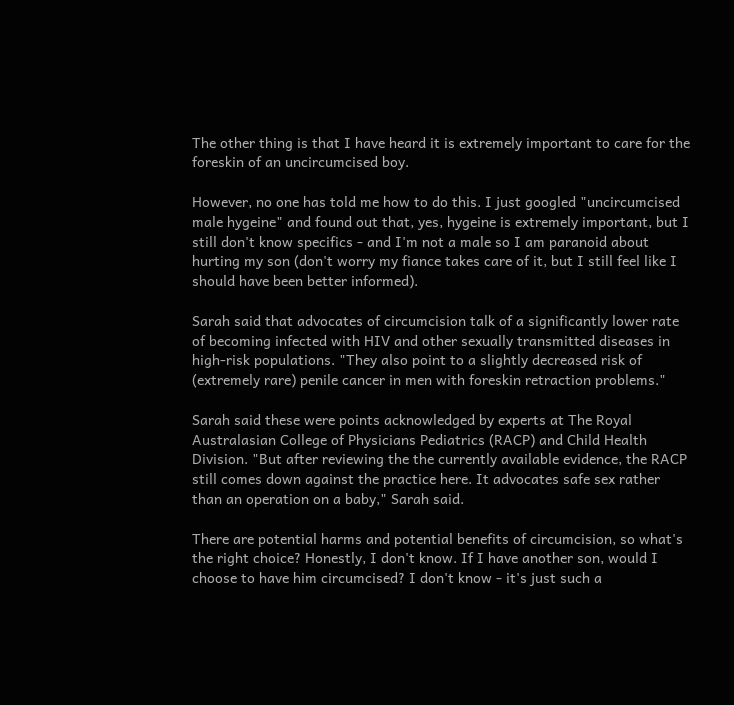The other thing is that I have heard it is extremely important to care for the foreskin of an uncircumcised boy.

However, no one has told me how to do this. I just googled "uncircumcised male hygeine" and found out that, yes, hygeine is extremely important, but I still don't know specifics - and I'm not a male so I am paranoid about hurting my son (don't worry my fiance takes care of it, but I still feel like I should have been better informed).

Sarah said that advocates of circumcision talk of a significantly lower rate of becoming infected with HIV and other sexually transmitted diseases in high-risk populations. "They also point to a slightly decreased risk of (extremely rare) penile cancer in men with foreskin retraction problems."

Sarah said these were points acknowledged by experts at The Royal Australasian College of Physicians Pediatrics (RACP) and Child Health Division. "But after reviewing the the currently available evidence, the RACP still comes down against the practice here. It advocates safe sex rather than an operation on a baby," Sarah said.

There are potential harms and potential benefits of circumcision, so what's the right choice? Honestly, I don't know. If I have another son, would I choose to have him circumcised? I don't know - it's just such a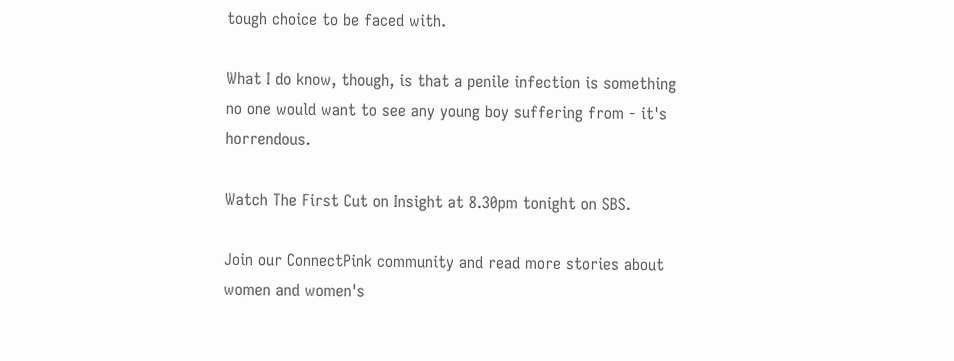tough choice to be faced with.

What I do know, though, is that a penile infection is something no one would want to see any young boy suffering from - it's horrendous.

Watch The First Cut on Insight at 8.30pm tonight on SBS.

Join our ConnectPink community and read more stories about women and women's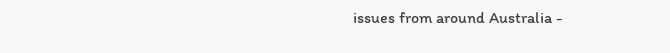issues from around Australia -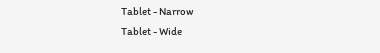Tablet - Narrow
Tablet - Wide